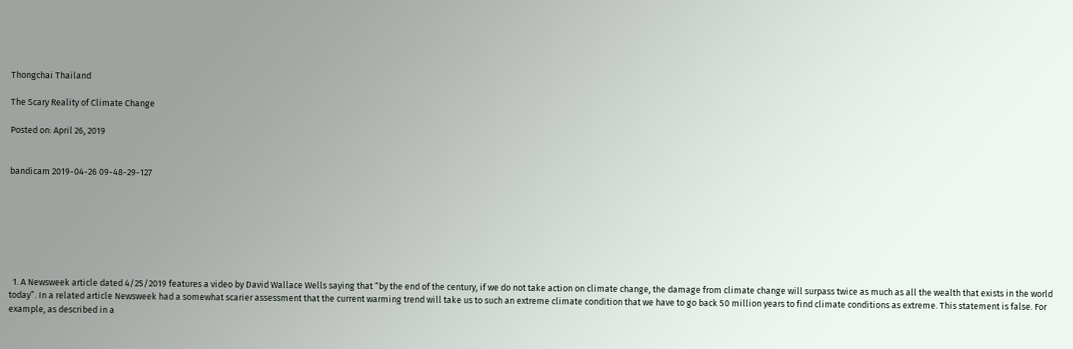Thongchai Thailand

The Scary Reality of Climate Change

Posted on: April 26, 2019


bandicam 2019-04-26 09-48-29-127







  1. A Newsweek article dated 4/25/2019 features a video by David Wallace Wells saying that “by the end of the century, if we do not take action on climate change, the damage from climate change will surpass twice as much as all the wealth that exists in the world today”. In a related article Newsweek had a somewhat scarier assessment that the current warming trend will take us to such an extreme climate condition that we have to go back 50 million years to find climate conditions as extreme. This statement is false. For example, as described in a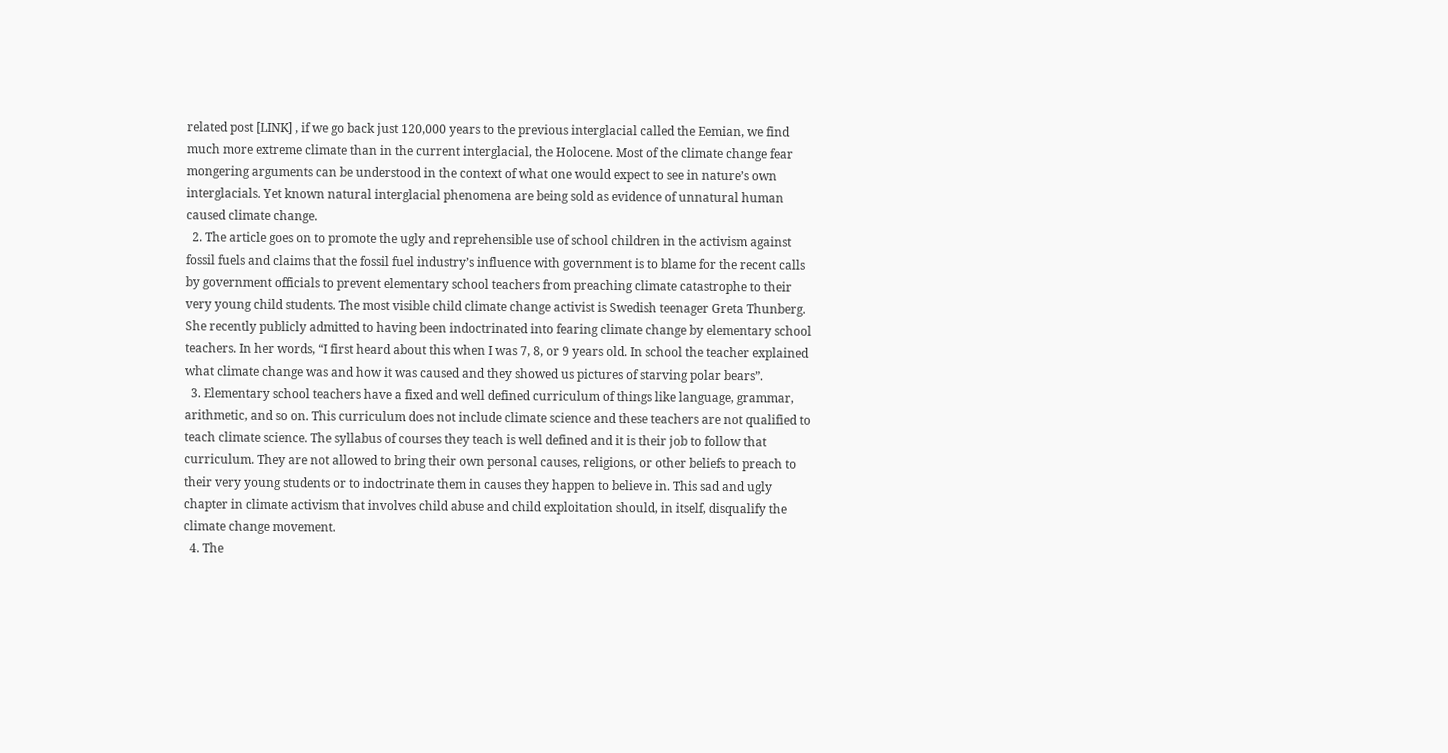related post [LINK] , if we go back just 120,000 years to the previous interglacial called the Eemian, we find much more extreme climate than in the current interglacial, the Holocene. Most of the climate change fear mongering arguments can be understood in the context of what one would expect to see in nature’s own interglacials. Yet known natural interglacial phenomena are being sold as evidence of unnatural human caused climate change.
  2. The article goes on to promote the ugly and reprehensible use of school children in the activism against fossil fuels and claims that the fossil fuel industry’s influence with government is to blame for the recent calls by government officials to prevent elementary school teachers from preaching climate catastrophe to their very young child students. The most visible child climate change activist is Swedish teenager Greta Thunberg. She recently publicly admitted to having been indoctrinated into fearing climate change by elementary school teachers. In her words, “I first heard about this when I was 7, 8, or 9 years old. In school the teacher explained what climate change was and how it was caused and they showed us pictures of starving polar bears”.
  3. Elementary school teachers have a fixed and well defined curriculum of things like language, grammar, arithmetic, and so on. This curriculum does not include climate science and these teachers are not qualified to teach climate science. The syllabus of courses they teach is well defined and it is their job to follow that curriculum. They are not allowed to bring their own personal causes, religions, or other beliefs to preach to their very young students or to indoctrinate them in causes they happen to believe in. This sad and ugly chapter in climate activism that involves child abuse and child exploitation should, in itself, disqualify the climate change movement.
  4. The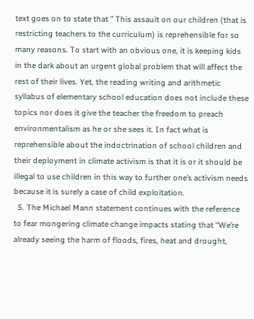text goes on to state that ” This assault on our children (that is restricting teachers to the curriculum) is reprehensible for so many reasons. To start with an obvious one, it is keeping kids in the dark about an urgent global problem that will affect the rest of their lives. Yet, the reading writing and arithmetic syllabus of elementary school education does not include these topics nor does it give the teacher the freedom to preach environmentalism as he or she sees it. In fact what is reprehensible about the indoctrination of school children and their deployment in climate activism is that it is or it should be illegal to use children in this way to further one’s activism needs because it is surely a case of child exploitation.
  5. The Michael Mann statement continues with the reference to fear mongering climate change impacts stating that “We’re already seeing the harm of floods, fires, heat and drought,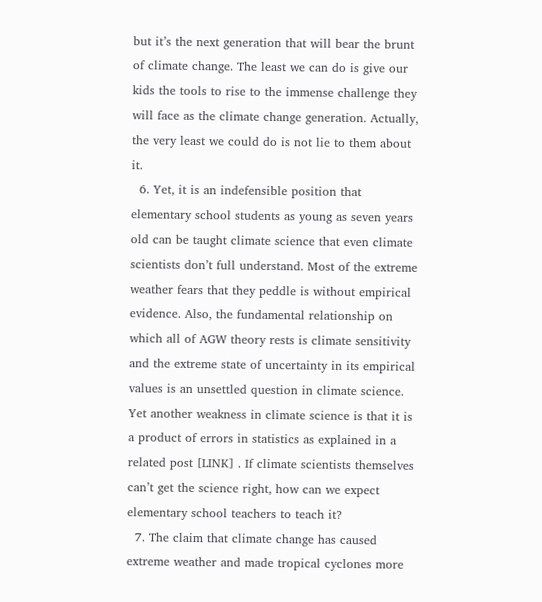but it’s the next generation that will bear the brunt of climate change. The least we can do is give our kids the tools to rise to the immense challenge they will face as the climate change generation. Actually, the very least we could do is not lie to them about it.
  6. Yet, it is an indefensible position that elementary school students as young as seven years old can be taught climate science that even climate scientists don’t full understand. Most of the extreme weather fears that they peddle is without empirical evidence. Also, the fundamental relationship on which all of AGW theory rests is climate sensitivity and the extreme state of uncertainty in its empirical values is an unsettled question in climate science. Yet another weakness in climate science is that it is a product of errors in statistics as explained in a related post [LINK] . If climate scientists themselves can’t get the science right, how can we expect elementary school teachers to teach it?
  7. The claim that climate change has caused extreme weather and made tropical cyclones more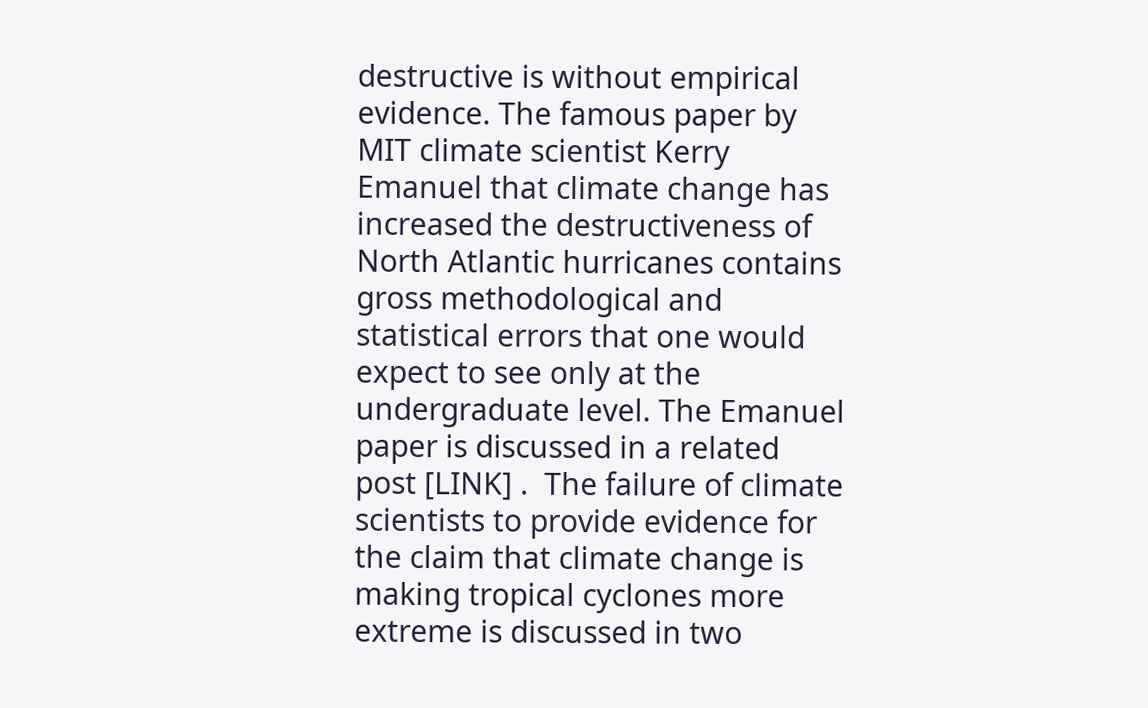destructive is without empirical evidence. The famous paper by MIT climate scientist Kerry Emanuel that climate change has increased the destructiveness of North Atlantic hurricanes contains gross methodological and statistical errors that one would expect to see only at the undergraduate level. The Emanuel paper is discussed in a related post [LINK] .  The failure of climate scientists to provide evidence for the claim that climate change is making tropical cyclones more extreme is discussed in two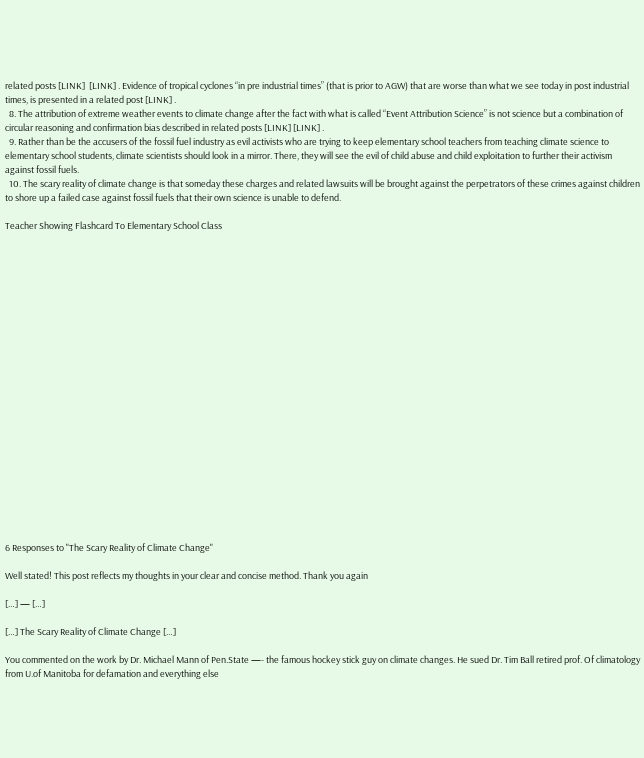related posts [LINK]  [LINK] . Evidence of tropical cyclones “in pre industrial times” (that is prior to AGW) that are worse than what we see today in post industrial times, is presented in a related post [LINK] .
  8. The attribution of extreme weather events to climate change after the fact with what is called “Event Attribution Science” is not science but a combination of circular reasoning and confirmation bias described in related posts [LINK] [LINK] .
  9. Rather than be the accusers of the fossil fuel industry as evil activists who are trying to keep elementary school teachers from teaching climate science to elementary school students, climate scientists should look in a mirror. There, they will see the evil of child abuse and child exploitation to further their activism against fossil fuels.
  10. The scary reality of climate change is that someday these charges and related lawsuits will be brought against the perpetrators of these crimes against children to shore up a failed case against fossil fuels that their own science is unable to defend.

Teacher Showing Flashcard To Elementary School Class






















6 Responses to "The Scary Reality of Climate Change"

Well stated! This post reflects my thoughts in your clear and concise method. Thank you again

[…] — […]

[…] The Scary Reality of Climate Change […]

You commented on the work by Dr. Michael Mann of Pen.State —- the famous hockey stick guy on climate changes. He sued Dr. Tim Ball retired prof. Of climatology from U.of Manitoba for defamation and everything else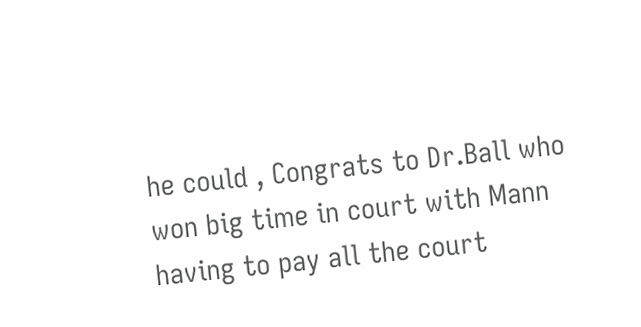he could , Congrats to Dr.Ball who won big time in court with Mann having to pay all the court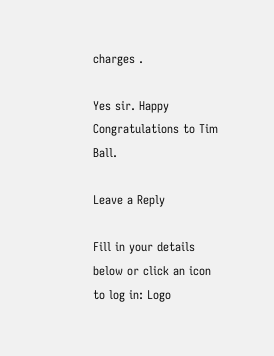charges .

Yes sir. Happy Congratulations to Tim Ball.

Leave a Reply

Fill in your details below or click an icon to log in: Logo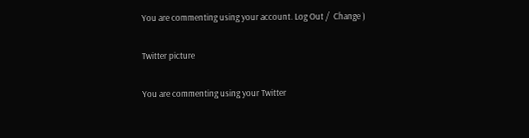You are commenting using your account. Log Out /  Change )

Twitter picture

You are commenting using your Twitter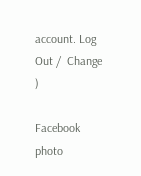account. Log Out /  Change )

Facebook photo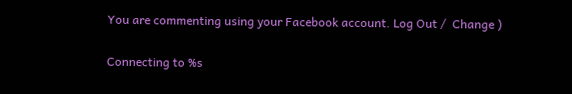You are commenting using your Facebook account. Log Out /  Change )

Connecting to %s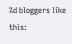%d bloggers like this: